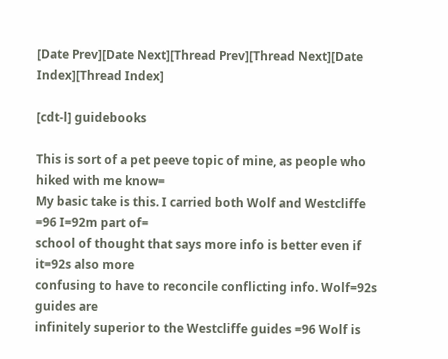[Date Prev][Date Next][Thread Prev][Thread Next][Date Index][Thread Index]

[cdt-l] guidebooks

This is sort of a pet peeve topic of mine, as people who hiked with me know=
My basic take is this. I carried both Wolf and Westcliffe =96 I=92m part of=
school of thought that says more info is better even if it=92s also more
confusing to have to reconcile conflicting info. Wolf=92s guides are
infinitely superior to the Westcliffe guides =96 Wolf is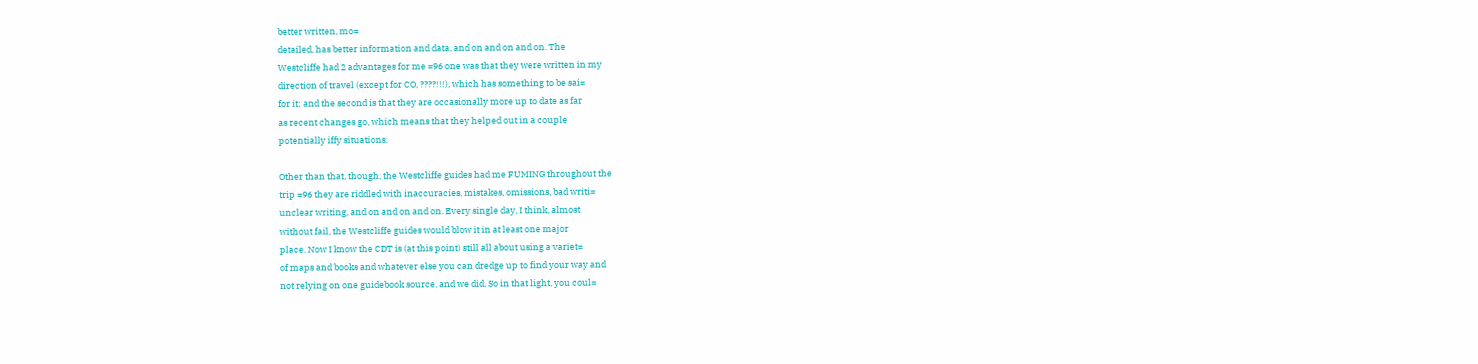better written, mo=
detailed, has better information and data, and on and on and on. The
Westcliffe had 2 advantages for me =96 one was that they were written in my
direction of travel (except for CO, ????!!!), which has something to be sai=
for it; and the second is that they are occasionally more up to date as far
as recent changes go, which means that they helped out in a couple
potentially iffy situations.

Other than that, though, the Westcliffe guides had me FUMING throughout the
trip =96 they are riddled with inaccuracies, mistakes, omissions, bad writi=
unclear writing, and on and on and on. Every single day, I think, almost
without fail, the Westcliffe guides would blow it in at least one major
place. Now I know the CDT is (at this point) still all about using a variet=
of maps and books and whatever else you can dredge up to find your way and
not relying on one guidebook source, and we did. So in that light, you coul=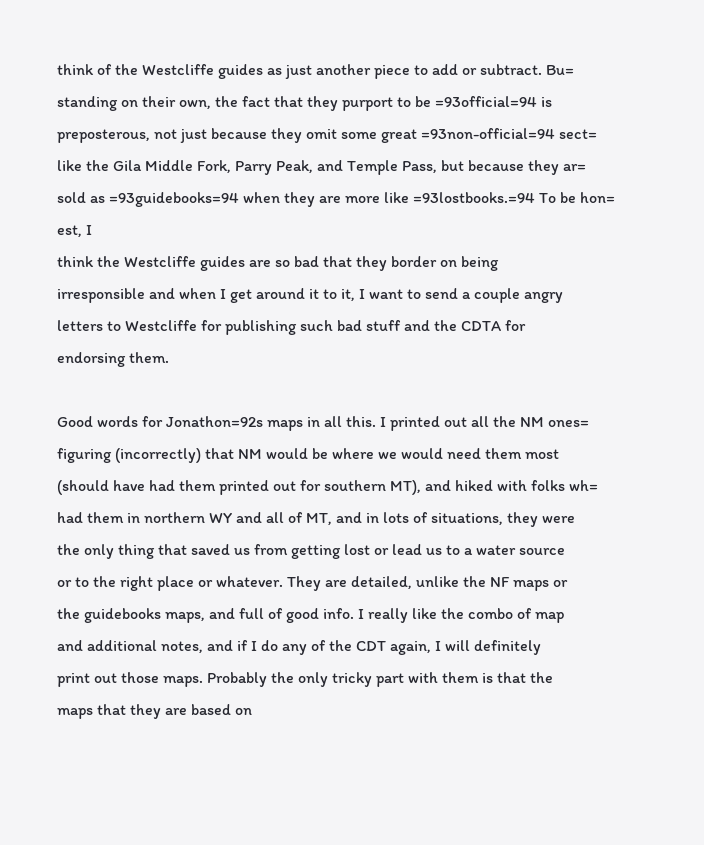think of the Westcliffe guides as just another piece to add or subtract. Bu=
standing on their own, the fact that they purport to be =93official=94 is
preposterous, not just because they omit some great =93non-official=94 sect=
like the Gila Middle Fork, Parry Peak, and Temple Pass, but because they ar=
sold as =93guidebooks=94 when they are more like =93lostbooks.=94 To be hon=
est, I
think the Westcliffe guides are so bad that they border on being
irresponsible and when I get around it to it, I want to send a couple angry
letters to Westcliffe for publishing such bad stuff and the CDTA for
endorsing them.

Good words for Jonathon=92s maps in all this. I printed out all the NM ones=
figuring (incorrectly) that NM would be where we would need them most
(should have had them printed out for southern MT), and hiked with folks wh=
had them in northern WY and all of MT, and in lots of situations, they were
the only thing that saved us from getting lost or lead us to a water source
or to the right place or whatever. They are detailed, unlike the NF maps or
the guidebooks maps, and full of good info. I really like the combo of map
and additional notes, and if I do any of the CDT again, I will definitely
print out those maps. Probably the only tricky part with them is that the
maps that they are based on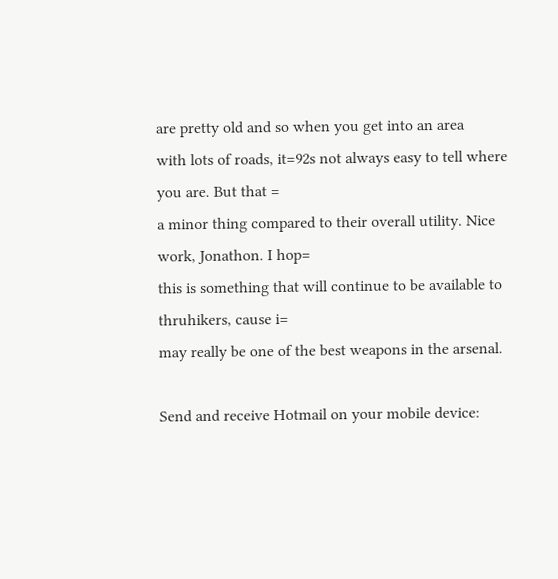are pretty old and so when you get into an area
with lots of roads, it=92s not always easy to tell where you are. But that =
a minor thing compared to their overall utility. Nice work, Jonathon. I hop=
this is something that will continue to be available to thruhikers, cause i=
may really be one of the best weapons in the arsenal.

Send and receive Hotmail on your mobile device: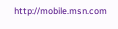http://mobile.msn.com